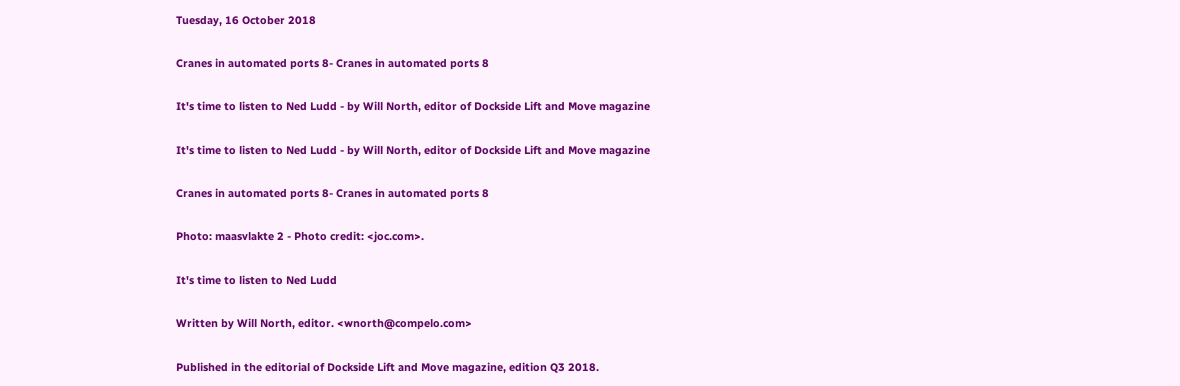Tuesday, 16 October 2018

Cranes in automated ports 8- Cranes in automated ports 8

It's time to listen to Ned Ludd - by Will North, editor of Dockside Lift and Move magazine

It's time to listen to Ned Ludd - by Will North, editor of Dockside Lift and Move magazine

Cranes in automated ports 8- Cranes in automated ports 8

Photo: maasvlakte 2 - Photo credit: <joc.com>.

It's time to listen to Ned Ludd

Written by Will North, editor. <wnorth@compelo.com>

Published in the editorial of Dockside Lift and Move magazine, edition Q3 2018.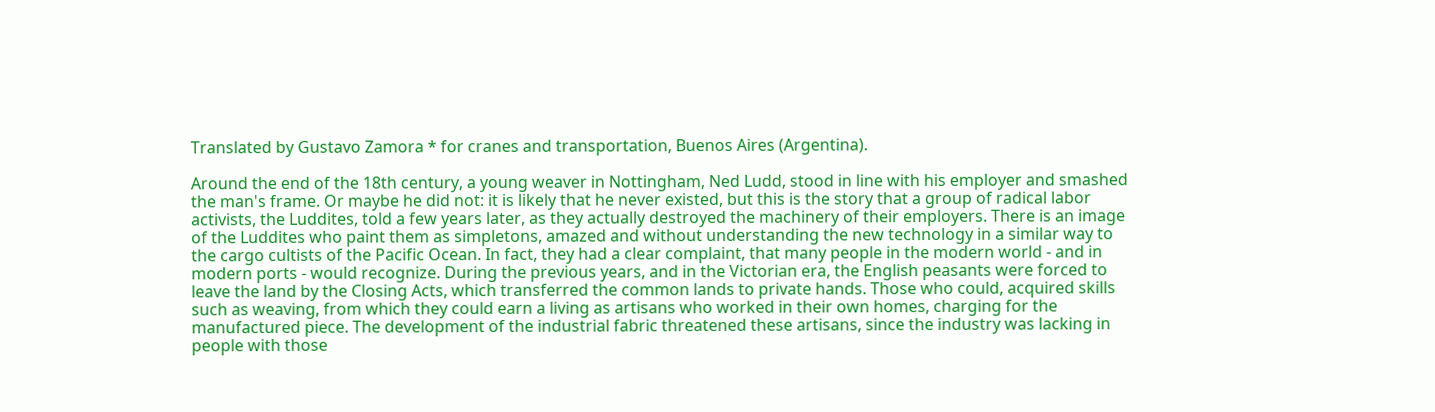Translated by Gustavo Zamora * for cranes and transportation, Buenos Aires (Argentina).

Around the end of the 18th century, a young weaver in Nottingham, Ned Ludd, stood in line with his employer and smashed the man's frame. Or maybe he did not: it is likely that he never existed, but this is the story that a group of radical labor activists, the Luddites, told a few years later, as they actually destroyed the machinery of their employers. There is an image of the Luddites who paint them as simpletons, amazed and without understanding the new technology in a similar way to the cargo cultists of the Pacific Ocean. In fact, they had a clear complaint, that many people in the modern world - and in modern ports - would recognize. During the previous years, and in the Victorian era, the English peasants were forced to leave the land by the Closing Acts, which transferred the common lands to private hands. Those who could, acquired skills such as weaving, from which they could earn a living as artisans who worked in their own homes, charging for the manufactured piece. The development of the industrial fabric threatened these artisans, since the industry was lacking in people with those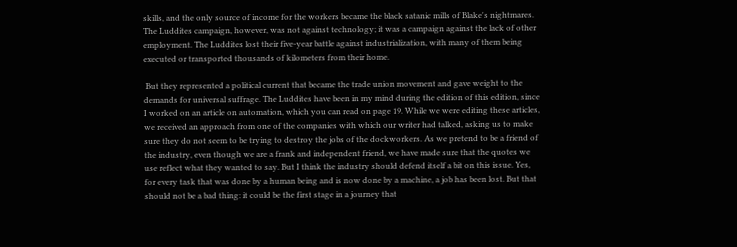skills, and the only source of income for the workers became the black satanic mills of Blake's nightmares. The Luddites campaign, however, was not against technology; it was a campaign against the lack of other employment. The Luddites lost their five-year battle against industrialization, with many of them being executed or transported thousands of kilometers from their home.

 But they represented a political current that became the trade union movement and gave weight to the demands for universal suffrage. The Luddites have been in my mind during the edition of this edition, since I worked on an article on automation, which you can read on page 19. While we were editing these articles, we received an approach from one of the companies with which our writer had talked, asking us to make sure they do not seem to be trying to destroy the jobs of the dockworkers. As we pretend to be a friend of the industry, even though we are a frank and independent friend, we have made sure that the quotes we use reflect what they wanted to say. But I think the industry should defend itself a bit on this issue. Yes, for every task that was done by a human being and is now done by a machine, a job has been lost. But that should not be a bad thing: it could be the first stage in a journey that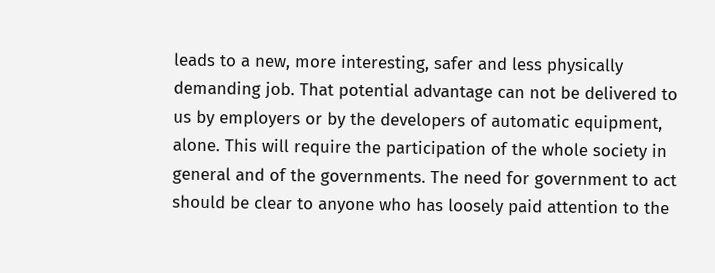leads to a new, more interesting, safer and less physically demanding job. That potential advantage can not be delivered to us by employers or by the developers of automatic equipment, alone. This will require the participation of the whole society in general and of the governments. The need for government to act should be clear to anyone who has loosely paid attention to the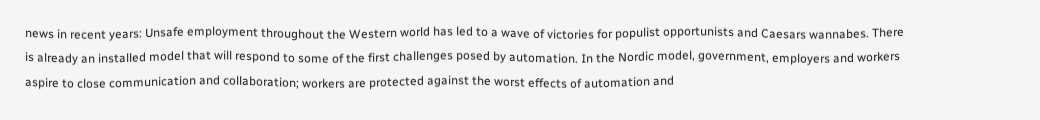news in recent years: Unsafe employment throughout the Western world has led to a wave of victories for populist opportunists and Caesars wannabes. There is already an installed model that will respond to some of the first challenges posed by automation. In the Nordic model, government, employers and workers aspire to close communication and collaboration; workers are protected against the worst effects of automation and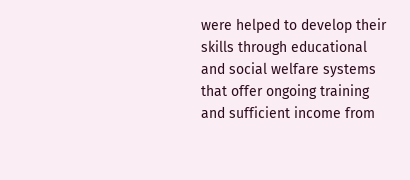were helped to develop their skills through educational and social welfare systems that offer ongoing training and sufficient income from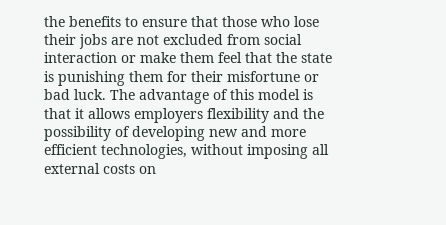the benefits to ensure that those who lose their jobs are not excluded from social interaction or make them feel that the state is punishing them for their misfortune or bad luck. The advantage of this model is that it allows employers flexibility and the possibility of developing new and more efficient technologies, without imposing all external costs on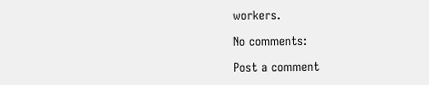workers.

No comments:

Post a comment